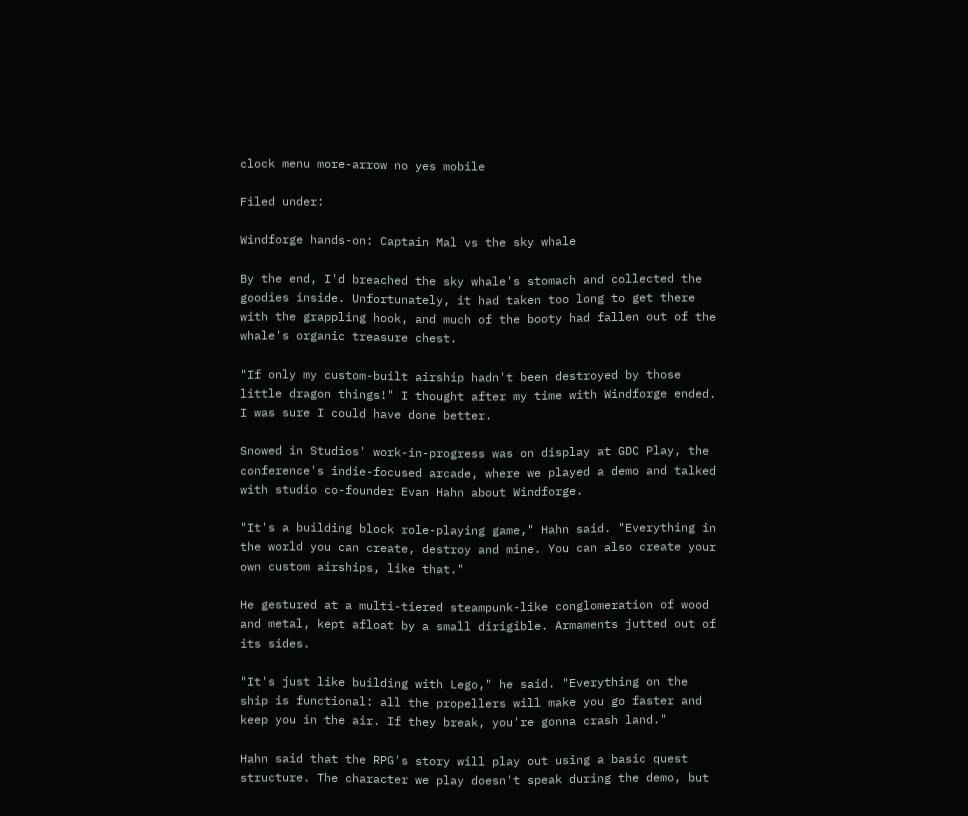clock menu more-arrow no yes mobile

Filed under:

Windforge hands-on: Captain Mal vs the sky whale

By the end, I'd breached the sky whale's stomach and collected the goodies inside. Unfortunately, it had taken too long to get there with the grappling hook, and much of the booty had fallen out of the whale's organic treasure chest.

"If only my custom-built airship hadn't been destroyed by those little dragon things!" I thought after my time with Windforge ended. I was sure I could have done better.

Snowed in Studios' work-in-progress was on display at GDC Play, the conference's indie-focused arcade, where we played a demo and talked with studio co-founder Evan Hahn about Windforge.

"It's a building block role-playing game," Hahn said. "Everything in the world you can create, destroy and mine. You can also create your own custom airships, like that."

He gestured at a multi-tiered steampunk-like conglomeration of wood and metal, kept afloat by a small dirigible. Armaments jutted out of its sides.

"It's just like building with Lego," he said. "Everything on the ship is functional: all the propellers will make you go faster and keep you in the air. If they break, you're gonna crash land."

Hahn said that the RPG's story will play out using a basic quest structure. The character we play doesn't speak during the demo, but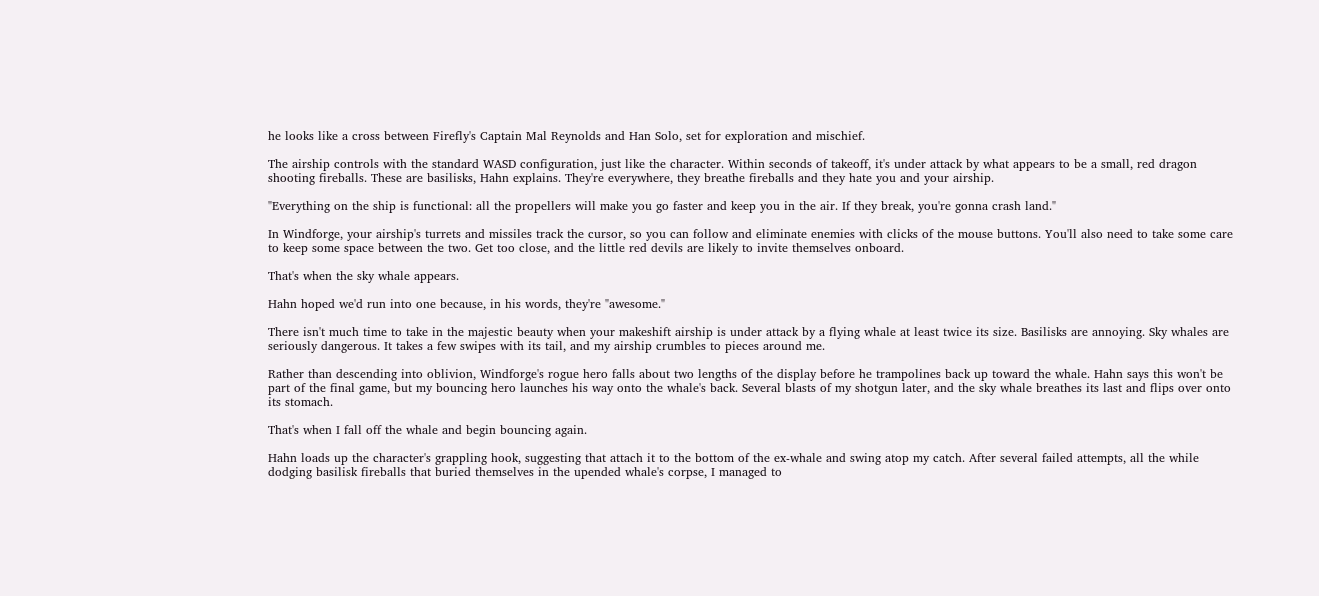he looks like a cross between Firefly's Captain Mal Reynolds and Han Solo, set for exploration and mischief.

The airship controls with the standard WASD configuration, just like the character. Within seconds of takeoff, it's under attack by what appears to be a small, red dragon shooting fireballs. These are basilisks, Hahn explains. They're everywhere, they breathe fireballs and they hate you and your airship.

"Everything on the ship is functional: all the propellers will make you go faster and keep you in the air. If they break, you're gonna crash land."

In Windforge, your airship's turrets and missiles track the cursor, so you can follow and eliminate enemies with clicks of the mouse buttons. You'll also need to take some care to keep some space between the two. Get too close, and the little red devils are likely to invite themselves onboard.

That's when the sky whale appears.

Hahn hoped we'd run into one because, in his words, they're "awesome."

There isn't much time to take in the majestic beauty when your makeshift airship is under attack by a flying whale at least twice its size. Basilisks are annoying. Sky whales are seriously dangerous. It takes a few swipes with its tail, and my airship crumbles to pieces around me.

Rather than descending into oblivion, Windforge's rogue hero falls about two lengths of the display before he trampolines back up toward the whale. Hahn says this won't be part of the final game, but my bouncing hero launches his way onto the whale's back. Several blasts of my shotgun later, and the sky whale breathes its last and flips over onto its stomach.

That's when I fall off the whale and begin bouncing again.

Hahn loads up the character's grappling hook, suggesting that attach it to the bottom of the ex-whale and swing atop my catch. After several failed attempts, all the while dodging basilisk fireballs that buried themselves in the upended whale's corpse, I managed to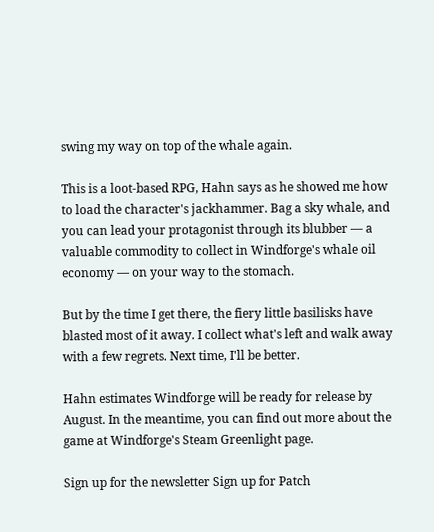swing my way on top of the whale again.

This is a loot-based RPG, Hahn says as he showed me how to load the character's jackhammer. Bag a sky whale, and you can lead your protagonist through its blubber — a valuable commodity to collect in Windforge's whale oil economy — on your way to the stomach.

But by the time I get there, the fiery little basilisks have blasted most of it away. I collect what's left and walk away with a few regrets. Next time, I'll be better.

Hahn estimates Windforge will be ready for release by August. In the meantime, you can find out more about the game at Windforge's Steam Greenlight page.

Sign up for the newsletter Sign up for Patch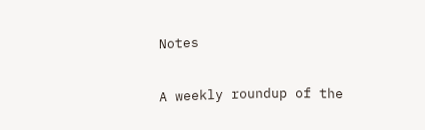Notes

A weekly roundup of the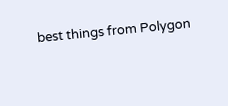best things from Polygon